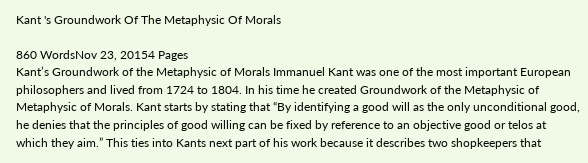Kant 's Groundwork Of The Metaphysic Of Morals

860 WordsNov 23, 20154 Pages
Kant’s Groundwork of the Metaphysic of Morals Immanuel Kant was one of the most important European philosophers and lived from 1724 to 1804. In his time he created Groundwork of the Metaphysic of Metaphysic of Morals. Kant starts by stating that “By identifying a good will as the only unconditional good, he denies that the principles of good willing can be fixed by reference to an objective good or telos at which they aim.” This ties into Kants next part of his work because it describes two shopkeepers that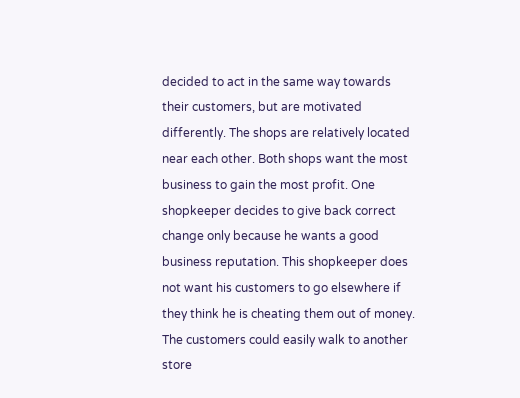decided to act in the same way towards their customers, but are motivated differently. The shops are relatively located near each other. Both shops want the most business to gain the most profit. One shopkeeper decides to give back correct change only because he wants a good business reputation. This shopkeeper does not want his customers to go elsewhere if they think he is cheating them out of money. The customers could easily walk to another store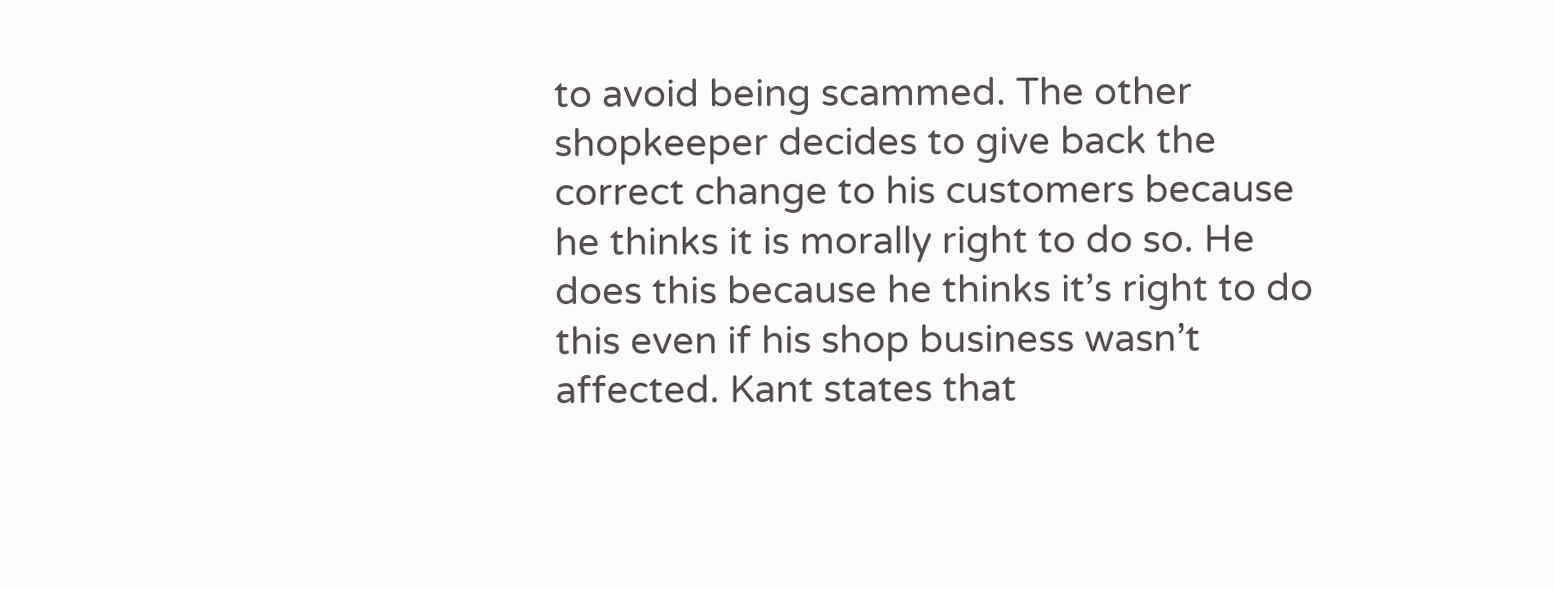to avoid being scammed. The other shopkeeper decides to give back the correct change to his customers because he thinks it is morally right to do so. He does this because he thinks it’s right to do this even if his shop business wasn’t affected. Kant states that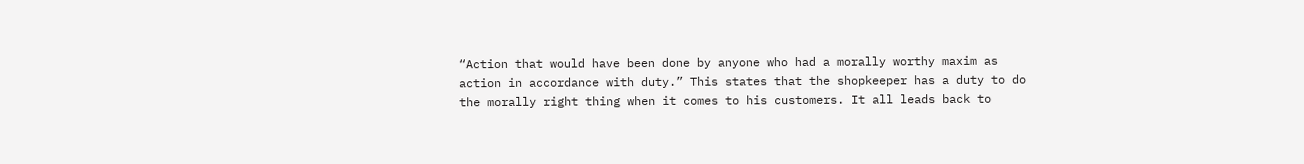“Action that would have been done by anyone who had a morally worthy maxim as action in accordance with duty.” This states that the shopkeeper has a duty to do the morally right thing when it comes to his customers. It all leads back to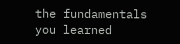the fundamentals you learned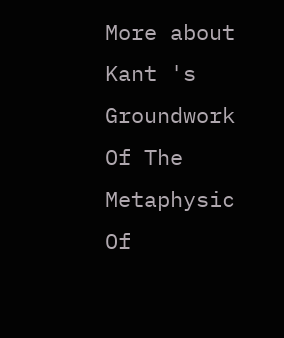More about Kant 's Groundwork Of The Metaphysic Of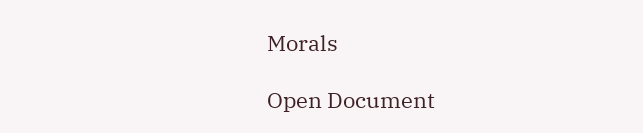Morals

Open Document